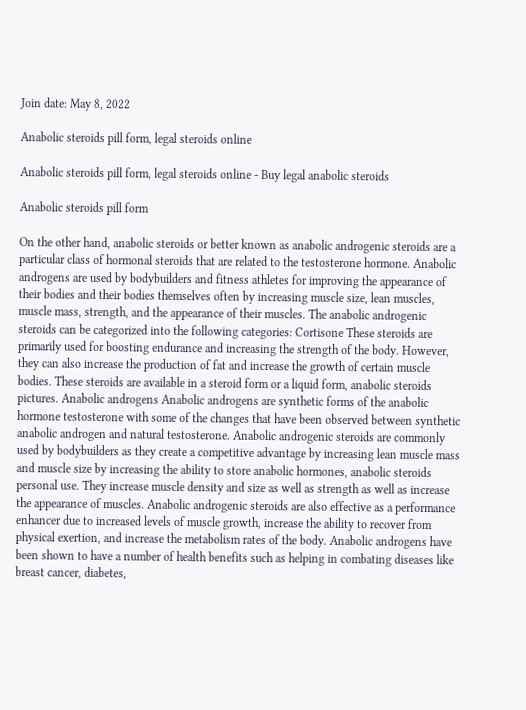Join date: May 8, 2022

Anabolic steroids pill form, legal steroids online

Anabolic steroids pill form, legal steroids online - Buy legal anabolic steroids

Anabolic steroids pill form

On the other hand, anabolic steroids or better known as anabolic androgenic steroids are a particular class of hormonal steroids that are related to the testosterone hormone. Anabolic androgens are used by bodybuilders and fitness athletes for improving the appearance of their bodies and their bodies themselves often by increasing muscle size, lean muscles, muscle mass, strength, and the appearance of their muscles. The anabolic androgenic steroids can be categorized into the following categories: Cortisone These steroids are primarily used for boosting endurance and increasing the strength of the body. However, they can also increase the production of fat and increase the growth of certain muscle bodies. These steroids are available in a steroid form or a liquid form, anabolic steroids pictures. Anabolic androgens Anabolic androgens are synthetic forms of the anabolic hormone testosterone with some of the changes that have been observed between synthetic anabolic androgen and natural testosterone. Anabolic androgenic steroids are commonly used by bodybuilders as they create a competitive advantage by increasing lean muscle mass and muscle size by increasing the ability to store anabolic hormones, anabolic steroids personal use. They increase muscle density and size as well as strength as well as increase the appearance of muscles. Anabolic androgenic steroids are also effective as a performance enhancer due to increased levels of muscle growth, increase the ability to recover from physical exertion, and increase the metabolism rates of the body. Anabolic androgens have been shown to have a number of health benefits such as helping in combating diseases like breast cancer, diabetes,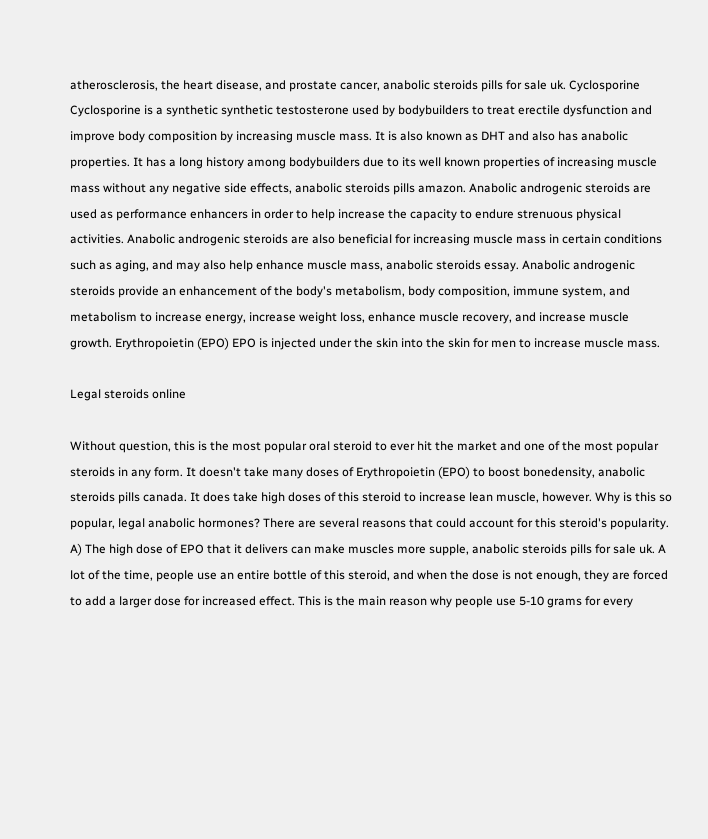atherosclerosis, the heart disease, and prostate cancer, anabolic steroids pills for sale uk. Cyclosporine Cyclosporine is a synthetic synthetic testosterone used by bodybuilders to treat erectile dysfunction and improve body composition by increasing muscle mass. It is also known as DHT and also has anabolic properties. It has a long history among bodybuilders due to its well known properties of increasing muscle mass without any negative side effects, anabolic steroids pills amazon. Anabolic androgenic steroids are used as performance enhancers in order to help increase the capacity to endure strenuous physical activities. Anabolic androgenic steroids are also beneficial for increasing muscle mass in certain conditions such as aging, and may also help enhance muscle mass, anabolic steroids essay. Anabolic androgenic steroids provide an enhancement of the body's metabolism, body composition, immune system, and metabolism to increase energy, increase weight loss, enhance muscle recovery, and increase muscle growth. Erythropoietin (EPO) EPO is injected under the skin into the skin for men to increase muscle mass.

Legal steroids online

Without question, this is the most popular oral steroid to ever hit the market and one of the most popular steroids in any form. It doesn't take many doses of Erythropoietin (EPO) to boost bonedensity, anabolic steroids pills canada. It does take high doses of this steroid to increase lean muscle, however. Why is this so popular, legal anabolic hormones? There are several reasons that could account for this steroid's popularity. A) The high dose of EPO that it delivers can make muscles more supple, anabolic steroids pills for sale uk. A lot of the time, people use an entire bottle of this steroid, and when the dose is not enough, they are forced to add a larger dose for increased effect. This is the main reason why people use 5-10 grams for every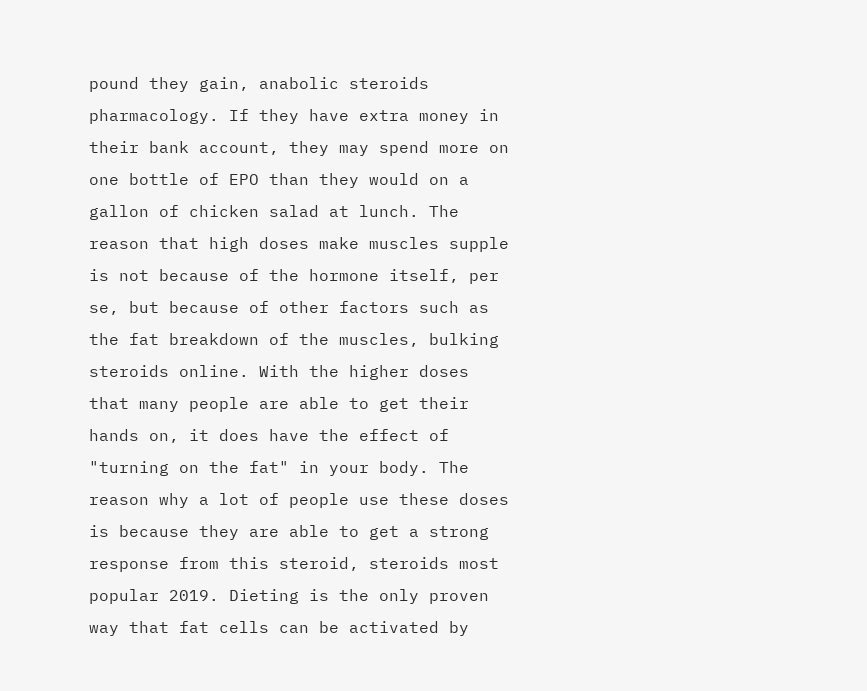pound they gain, anabolic steroids pharmacology. If they have extra money in their bank account, they may spend more on one bottle of EPO than they would on a gallon of chicken salad at lunch. The reason that high doses make muscles supple is not because of the hormone itself, per se, but because of other factors such as the fat breakdown of the muscles, bulking steroids online. With the higher doses that many people are able to get their hands on, it does have the effect of "turning on the fat" in your body. The reason why a lot of people use these doses is because they are able to get a strong response from this steroid, steroids most popular 2019. Dieting is the only proven way that fat cells can be activated by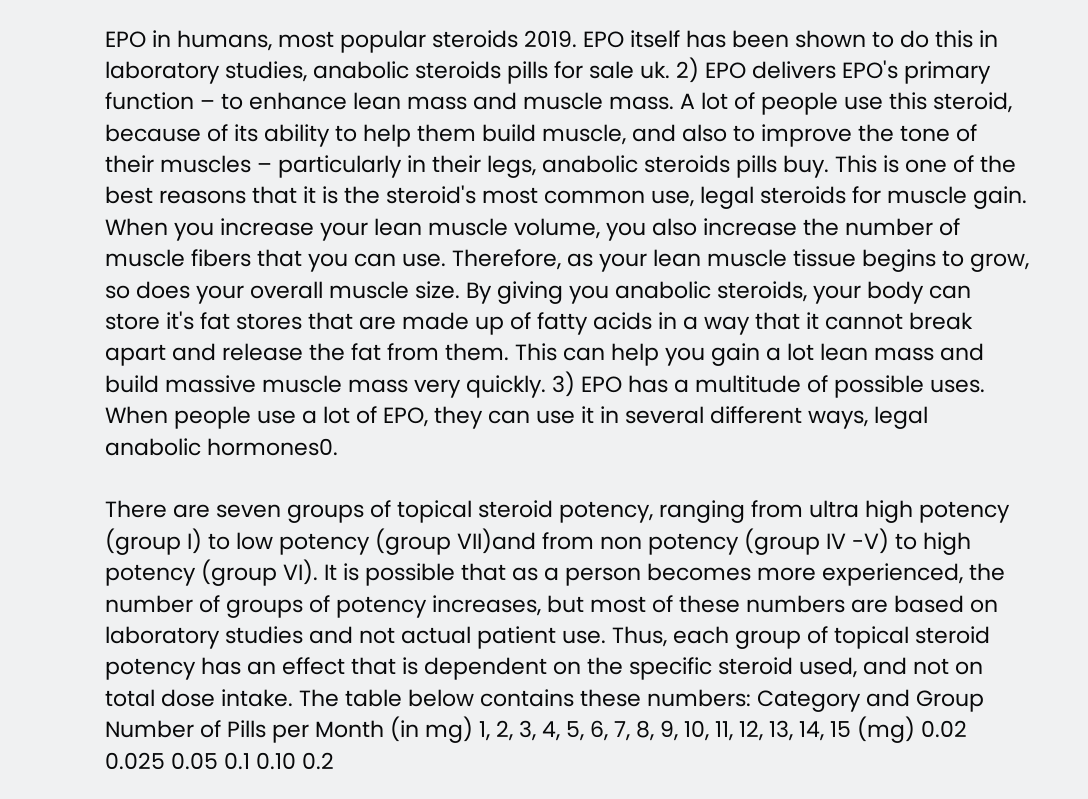EPO in humans, most popular steroids 2019. EPO itself has been shown to do this in laboratory studies, anabolic steroids pills for sale uk. 2) EPO delivers EPO's primary function – to enhance lean mass and muscle mass. A lot of people use this steroid, because of its ability to help them build muscle, and also to improve the tone of their muscles – particularly in their legs, anabolic steroids pills buy. This is one of the best reasons that it is the steroid's most common use, legal steroids for muscle gain. When you increase your lean muscle volume, you also increase the number of muscle fibers that you can use. Therefore, as your lean muscle tissue begins to grow, so does your overall muscle size. By giving you anabolic steroids, your body can store it's fat stores that are made up of fatty acids in a way that it cannot break apart and release the fat from them. This can help you gain a lot lean mass and build massive muscle mass very quickly. 3) EPO has a multitude of possible uses. When people use a lot of EPO, they can use it in several different ways, legal anabolic hormones0.

There are seven groups of topical steroid potency, ranging from ultra high potency (group I) to low potency (group VII)and from non potency (group IV -V) to high potency (group VI). It is possible that as a person becomes more experienced, the number of groups of potency increases, but most of these numbers are based on laboratory studies and not actual patient use. Thus, each group of topical steroid potency has an effect that is dependent on the specific steroid used, and not on total dose intake. The table below contains these numbers: Category and Group Number of Pills per Month (in mg) 1, 2, 3, 4, 5, 6, 7, 8, 9, 10, 11, 12, 13, 14, 15 (mg) 0.02 0.025 0.05 0.1 0.10 0.2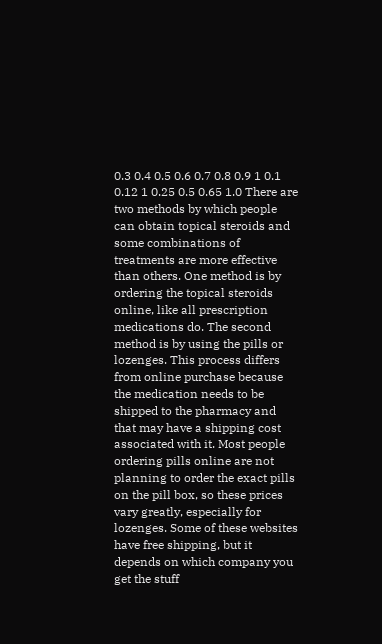0.3 0.4 0.5 0.6 0.7 0.8 0.9 1 0.1 0.12 1 0.25 0.5 0.65 1.0 There are two methods by which people can obtain topical steroids and some combinations of treatments are more effective than others. One method is by ordering the topical steroids online, like all prescription medications do. The second method is by using the pills or lozenges. This process differs from online purchase because the medication needs to be shipped to the pharmacy and that may have a shipping cost associated with it. Most people ordering pills online are not planning to order the exact pills on the pill box, so these prices vary greatly, especially for lozenges. Some of these websites have free shipping, but it depends on which company you get the stuff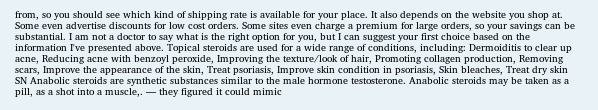from, so you should see which kind of shipping rate is available for your place. It also depends on the website you shop at. Some even advertise discounts for low cost orders. Some sites even charge a premium for large orders, so your savings can be substantial. I am not a doctor to say what is the right option for you, but I can suggest your first choice based on the information I've presented above. Topical steroids are used for a wide range of conditions, including: Dermoiditis to clear up acne, Reducing acne with benzoyl peroxide, Improving the texture/look of hair, Promoting collagen production, Removing scars, Improve the appearance of the skin, Treat psoriasis, Improve skin condition in psoriasis, Skin bleaches, Treat dry skin SN Anabolic steroids are synthetic substances similar to the male hormone testosterone. Anabolic steroids may be taken as a pill, as a shot into a muscle,. — they figured it could mimic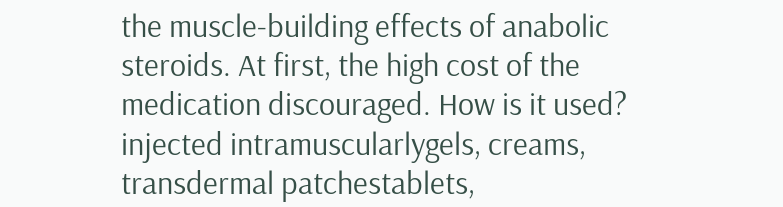the muscle-building effects of anabolic steroids. At first, the high cost of the medication discouraged. How is it used? injected intramuscularlygels, creams, transdermal patchestablets,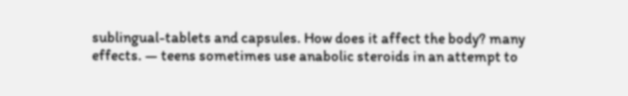sublingual-tablets and capsules. How does it affect the body? many effects. — teens sometimes use anabolic steroids in an attempt to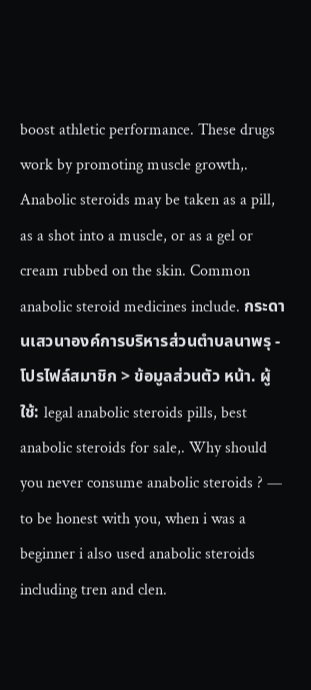boost athletic performance. These drugs work by promoting muscle growth,. Anabolic steroids may be taken as a pill, as a shot into a muscle, or as a gel or cream rubbed on the skin. Common anabolic steroid medicines include. กระดานเสวนาองค์การบริหารส่วนตำบลนาพรุ - โปรไฟล์สมาชิก > ข้อมูลส่วนตัว หน้า. ผู้ใช้: legal anabolic steroids pills, best anabolic steroids for sale,. Why should you never consume anabolic steroids ? — to be honest with you, when i was a beginner i also used anabolic steroids including tren and clen.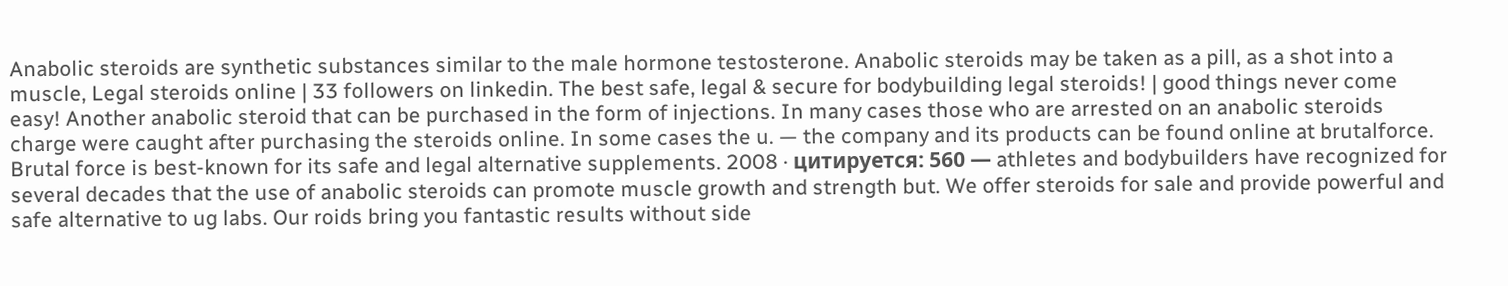Anabolic steroids are synthetic substances similar to the male hormone testosterone. Anabolic steroids may be taken as a pill, as a shot into a muscle, Legal steroids online | 33 followers on linkedin. The best safe, legal & secure for bodybuilding legal steroids! | good things never come easy! Another anabolic steroid that can be purchased in the form of injections. In many cases those who are arrested on an anabolic steroids charge were caught after purchasing the steroids online. In some cases the u. — the company and its products can be found online at brutalforce. Brutal force is best-known for its safe and legal alternative supplements. 2008 · цитируется: 560 — athletes and bodybuilders have recognized for several decades that the use of anabolic steroids can promote muscle growth and strength but. We offer steroids for sale and provide powerful and safe alternative to ug labs. Our roids bring you fantastic results without side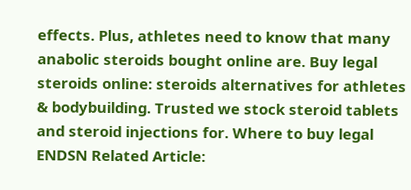effects. Plus, athletes need to know that many anabolic steroids bought online are. Buy legal steroids online: steroids alternatives for athletes & bodybuilding. Trusted we stock steroid tablets and steroid injections for. Where to buy legal ENDSN Related Article: